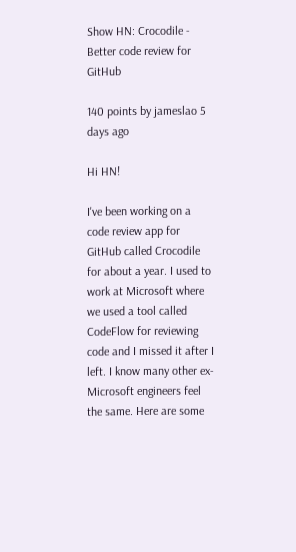Show HN: Crocodile - Better code review for GitHub

140 points by jameslao 5 days ago

Hi HN!

I've been working on a code review app for GitHub called Crocodile for about a year. I used to work at Microsoft where we used a tool called CodeFlow for reviewing code and I missed it after I left. I know many other ex-Microsoft engineers feel the same. Here are some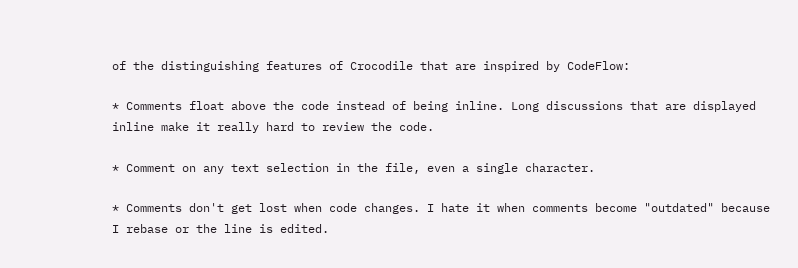of the distinguishing features of Crocodile that are inspired by CodeFlow:

* Comments float above the code instead of being inline. Long discussions that are displayed inline make it really hard to review the code.

* Comment on any text selection in the file, even a single character.

* Comments don't get lost when code changes. I hate it when comments become "outdated" because I rebase or the line is edited.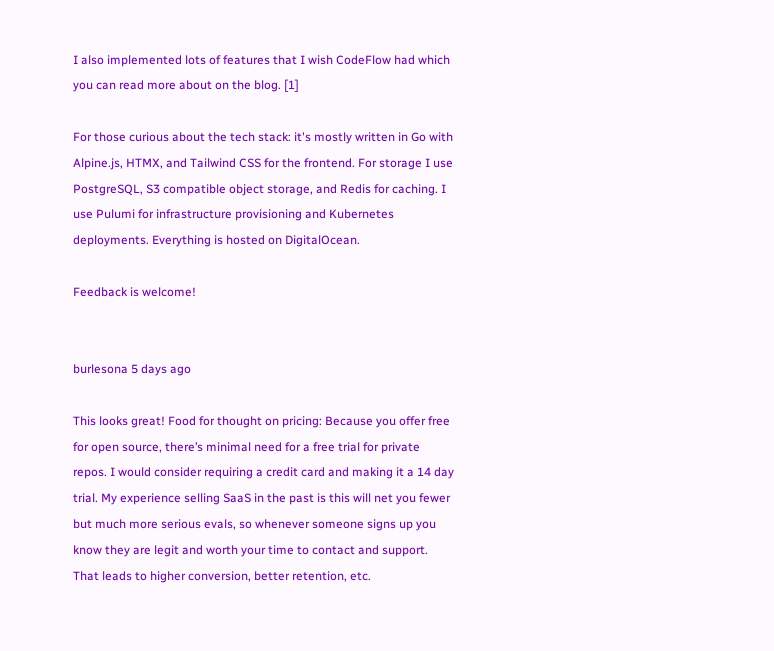I also implemented lots of features that I wish CodeFlow had which you can read more about on the blog. [1]

For those curious about the tech stack: it's mostly written in Go with Alpine.js, HTMX, and Tailwind CSS for the frontend. For storage I use PostgreSQL, S3 compatible object storage, and Redis for caching. I use Pulumi for infrastructure provisioning and Kubernetes deployments. Everything is hosted on DigitalOcean.

Feedback is welcome!


burlesona 5 days ago

This looks great! Food for thought on pricing: Because you offer free for open source, there’s minimal need for a free trial for private repos. I would consider requiring a credit card and making it a 14 day trial. My experience selling SaaS in the past is this will net you fewer but much more serious evals, so whenever someone signs up you know they are legit and worth your time to contact and support. That leads to higher conversion, better retention, etc.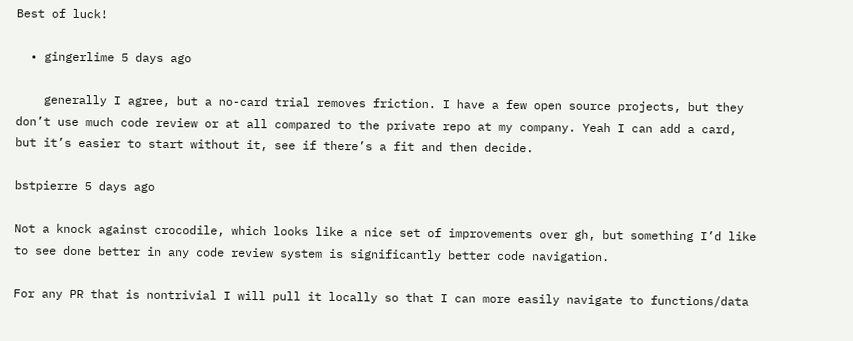Best of luck!

  • gingerlime 5 days ago

    generally I agree, but a no-card trial removes friction. I have a few open source projects, but they don’t use much code review or at all compared to the private repo at my company. Yeah I can add a card, but it’s easier to start without it, see if there’s a fit and then decide.

bstpierre 5 days ago

Not a knock against crocodile, which looks like a nice set of improvements over gh, but something I’d like to see done better in any code review system is significantly better code navigation.

For any PR that is nontrivial I will pull it locally so that I can more easily navigate to functions/data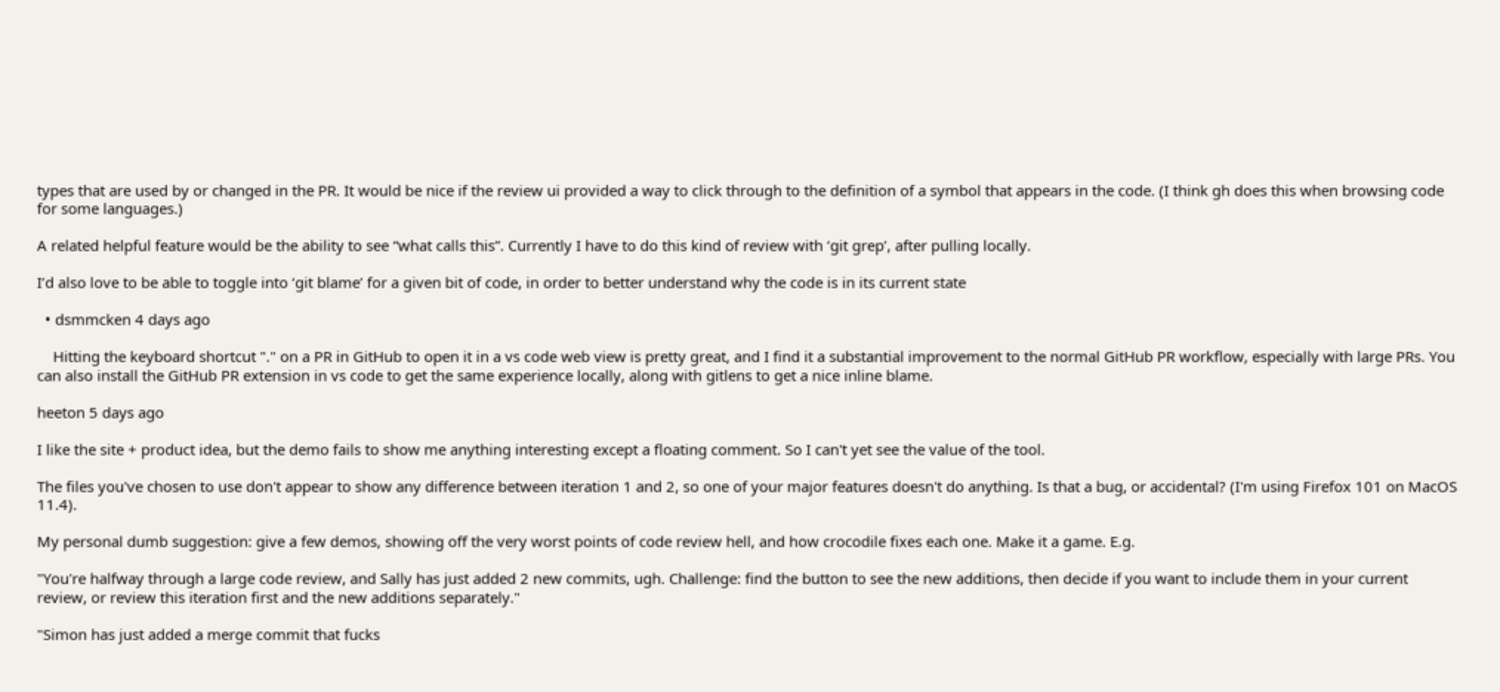types that are used by or changed in the PR. It would be nice if the review ui provided a way to click through to the definition of a symbol that appears in the code. (I think gh does this when browsing code for some languages.)

A related helpful feature would be the ability to see “what calls this”. Currently I have to do this kind of review with ‘git grep’, after pulling locally.

I’d also love to be able to toggle into ‘git blame’ for a given bit of code, in order to better understand why the code is in its current state

  • dsmmcken 4 days ago

    Hitting the keyboard shortcut "." on a PR in GitHub to open it in a vs code web view is pretty great, and I find it a substantial improvement to the normal GitHub PR workflow, especially with large PRs. You can also install the GitHub PR extension in vs code to get the same experience locally, along with gitlens to get a nice inline blame.

heeton 5 days ago

I like the site + product idea, but the demo fails to show me anything interesting except a floating comment. So I can't yet see the value of the tool.

The files you've chosen to use don't appear to show any difference between iteration 1 and 2, so one of your major features doesn't do anything. Is that a bug, or accidental? (I'm using Firefox 101 on MacOS 11.4).

My personal dumb suggestion: give a few demos, showing off the very worst points of code review hell, and how crocodile fixes each one. Make it a game. E.g.

"You're halfway through a large code review, and Sally has just added 2 new commits, ugh. Challenge: find the button to see the new additions, then decide if you want to include them in your current review, or review this iteration first and the new additions separately."

"Simon has just added a merge commit that fucks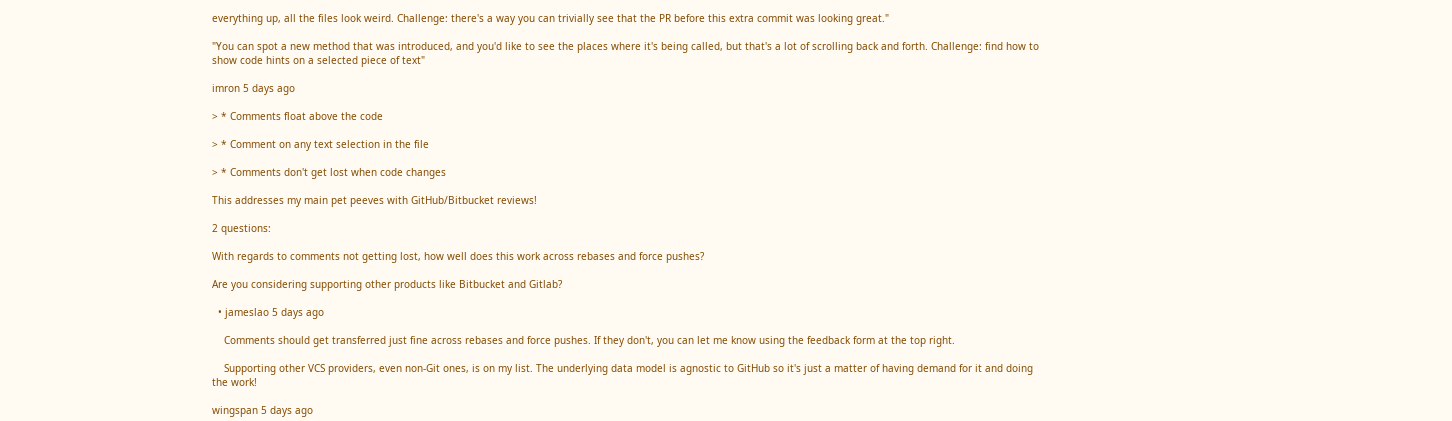everything up, all the files look weird. Challenge: there's a way you can trivially see that the PR before this extra commit was looking great."

"You can spot a new method that was introduced, and you'd like to see the places where it's being called, but that's a lot of scrolling back and forth. Challenge: find how to show code hints on a selected piece of text"

imron 5 days ago

> * Comments float above the code

> * Comment on any text selection in the file

> * Comments don't get lost when code changes

This addresses my main pet peeves with GitHub/Bitbucket reviews!

2 questions:

With regards to comments not getting lost, how well does this work across rebases and force pushes?

Are you considering supporting other products like Bitbucket and Gitlab?

  • jameslao 5 days ago

    Comments should get transferred just fine across rebases and force pushes. If they don't, you can let me know using the feedback form at the top right.

    Supporting other VCS providers, even non-Git ones, is on my list. The underlying data model is agnostic to GitHub so it's just a matter of having demand for it and doing the work!

wingspan 5 days ago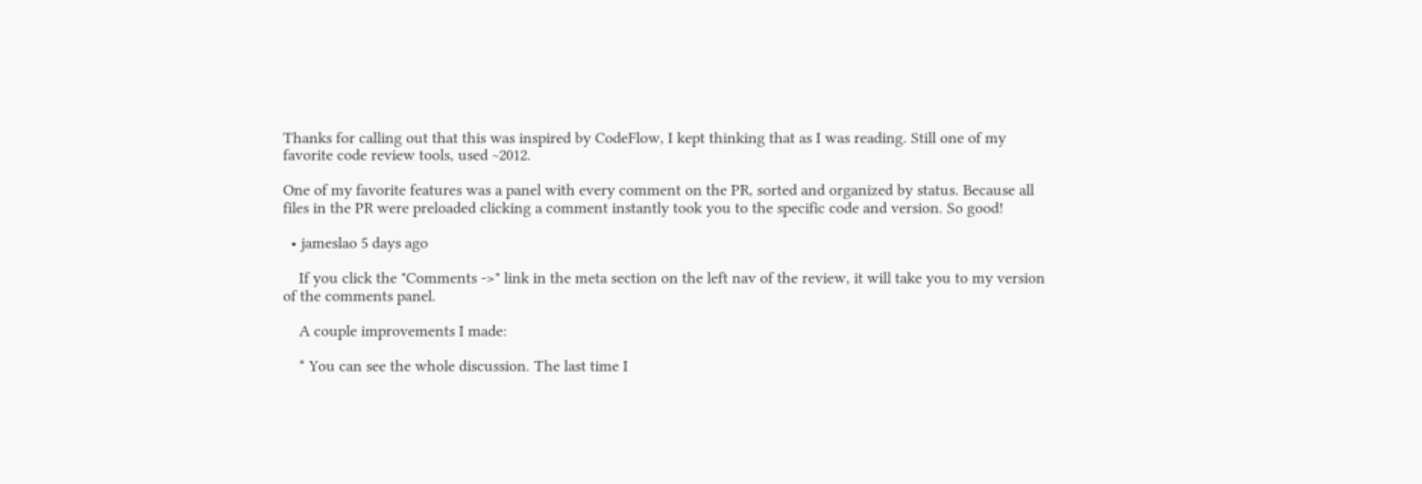Thanks for calling out that this was inspired by CodeFlow, I kept thinking that as I was reading. Still one of my favorite code review tools, used ~2012.

One of my favorite features was a panel with every comment on the PR, sorted and organized by status. Because all files in the PR were preloaded clicking a comment instantly took you to the specific code and version. So good!

  • jameslao 5 days ago

    If you click the "Comments ->" link in the meta section on the left nav of the review, it will take you to my version of the comments panel.

    A couple improvements I made:

    * You can see the whole discussion. The last time I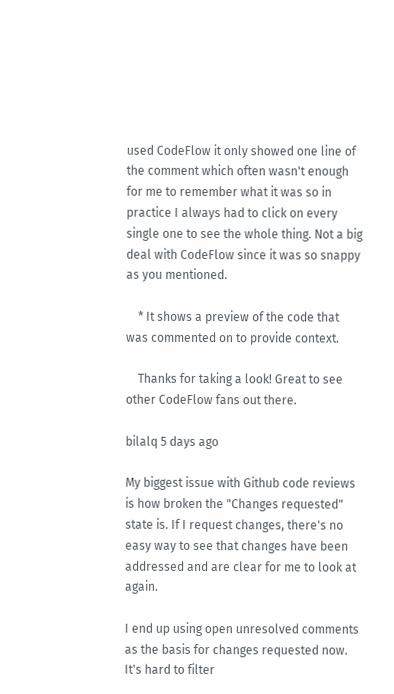used CodeFlow it only showed one line of the comment which often wasn't enough for me to remember what it was so in practice I always had to click on every single one to see the whole thing. Not a big deal with CodeFlow since it was so snappy as you mentioned.

    * It shows a preview of the code that was commented on to provide context.

    Thanks for taking a look! Great to see other CodeFlow fans out there.

bilalq 5 days ago

My biggest issue with Github code reviews is how broken the "Changes requested" state is. If I request changes, there's no easy way to see that changes have been addressed and are clear for me to look at again.

I end up using open unresolved comments as the basis for changes requested now. It's hard to filter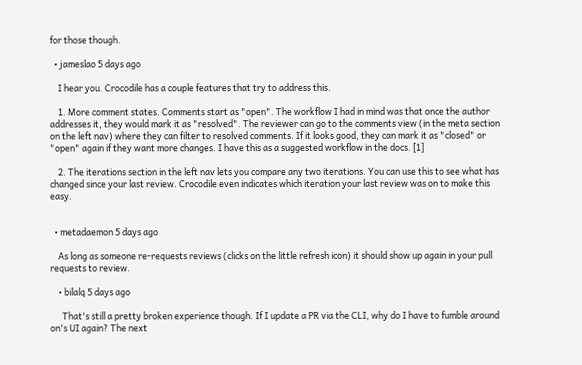for those though.

  • jameslao 5 days ago

    I hear you. Crocodile has a couple features that try to address this.

    1. More comment states. Comments start as "open". The workflow I had in mind was that once the author addresses it, they would mark it as "resolved". The reviewer can go to the comments view (in the meta section on the left nav) where they can filter to resolved comments. If it looks good, they can mark it as "closed" or "open" again if they want more changes. I have this as a suggested workflow in the docs. [1]

    2. The iterations section in the left nav lets you compare any two iterations. You can use this to see what has changed since your last review. Crocodile even indicates which iteration your last review was on to make this easy.


  • metadaemon 5 days ago

    As long as someone re-requests reviews (clicks on the little refresh icon) it should show up again in your pull requests to review.

    • bilalq 5 days ago

      That's still a pretty broken experience though. If I update a PR via the CLI, why do I have to fumble around on's UI again? The next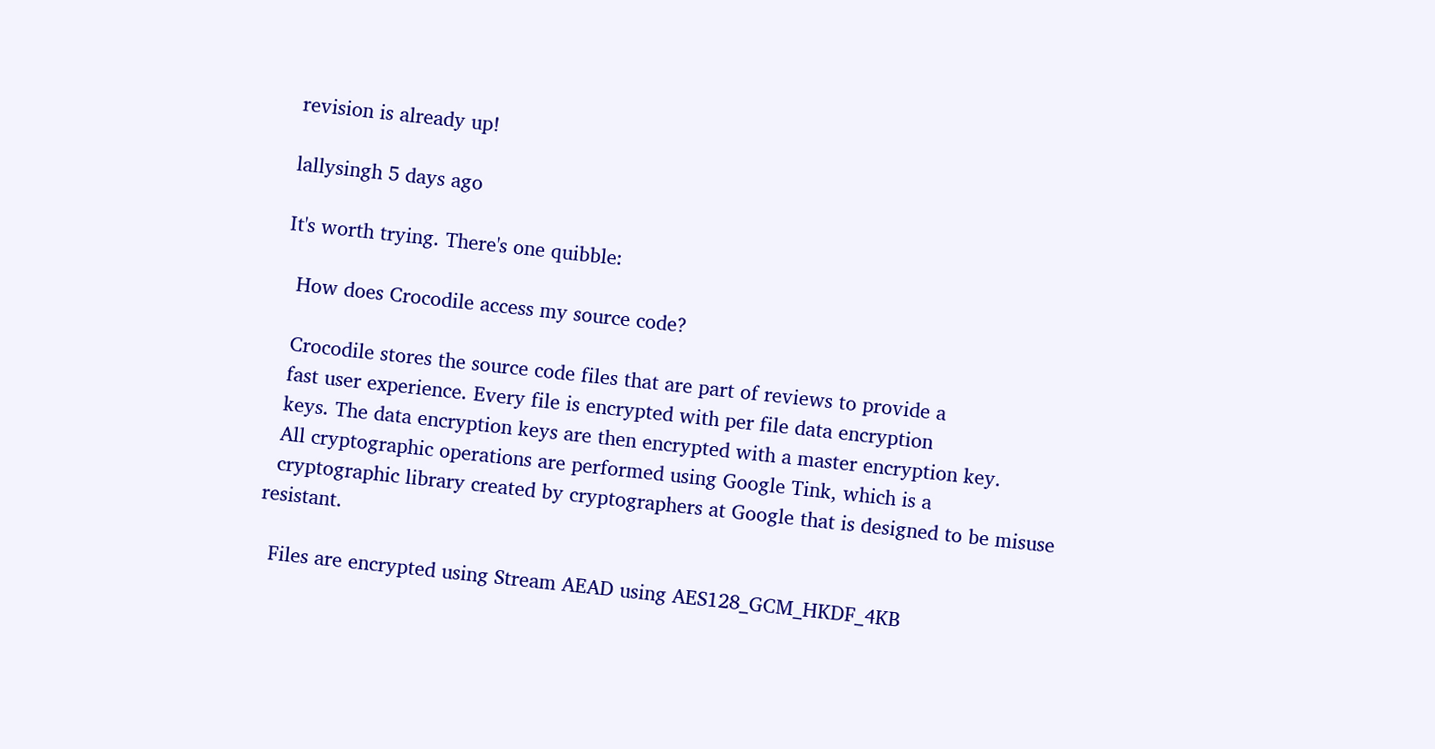revision is already up!

lallysingh 5 days ago

It's worth trying. There's one quibble:

  How does Crocodile access my source code?

  Crocodile stores the source code files that are part of reviews to provide a
  fast user experience. Every file is encrypted with per file data encryption
  keys. The data encryption keys are then encrypted with a master encryption key.
  All cryptographic operations are performed using Google Tink, which is a
  cryptographic library created by cryptographers at Google that is designed to be misuse resistant.

  Files are encrypted using Stream AEAD using AES128_GCM_HKDF_4KB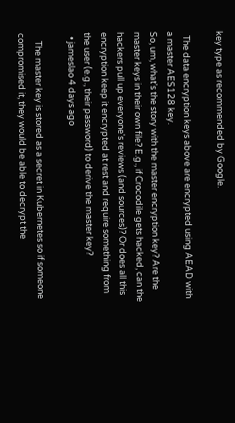key type as recommended by Google.

  The data encryption keys above are encrypted using AEAD with a master AES128 key.
So, um, what's the story with the master encryption key? Are the master keys in their own file? E.g., if Crocodile gets hacked, can the hackers pull up everyone's reviews (and sources)? Or does all this encryption keep it encrypted at rest and require something from the user (e.g., their password) to derive the master key?
  • jameslao 4 days ago

    The master key is stored as a secret in Kubernetes so if someone compromised it, they would be able to decrypt the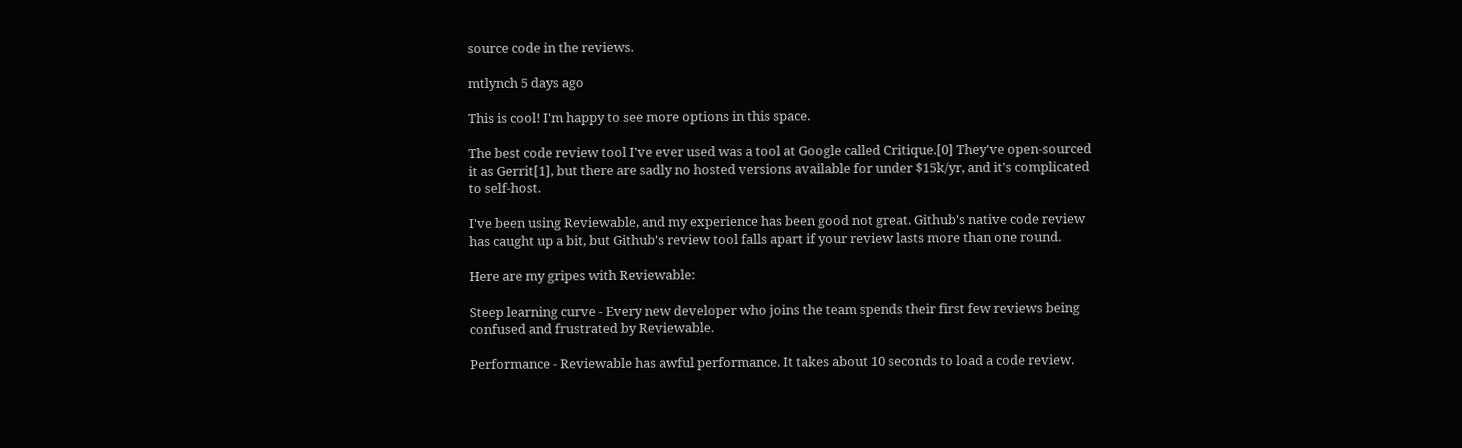source code in the reviews.

mtlynch 5 days ago

This is cool! I'm happy to see more options in this space.

The best code review tool I've ever used was a tool at Google called Critique.[0] They've open-sourced it as Gerrit[1], but there are sadly no hosted versions available for under $15k/yr, and it's complicated to self-host.

I've been using Reviewable, and my experience has been good not great. Github's native code review has caught up a bit, but Github's review tool falls apart if your review lasts more than one round.

Here are my gripes with Reviewable:

Steep learning curve - Every new developer who joins the team spends their first few reviews being confused and frustrated by Reviewable.

Performance - Reviewable has awful performance. It takes about 10 seconds to load a code review.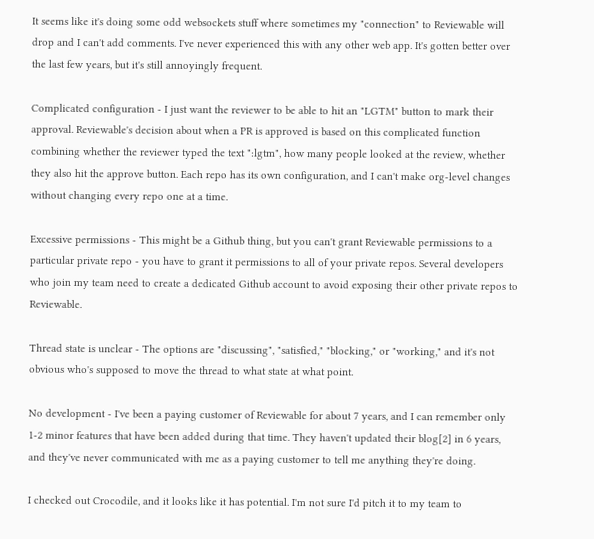It seems like it's doing some odd websockets stuff where sometimes my "connection" to Reviewable will drop and I can't add comments. I've never experienced this with any other web app. It's gotten better over the last few years, but it's still annoyingly frequent.

Complicated configuration - I just want the reviewer to be able to hit an "LGTM" button to mark their approval. Reviewable's decision about when a PR is approved is based on this complicated function combining whether the reviewer typed the text ":lgtm", how many people looked at the review, whether they also hit the approve button. Each repo has its own configuration, and I can't make org-level changes without changing every repo one at a time.

Excessive permissions - This might be a Github thing, but you can't grant Reviewable permissions to a particular private repo - you have to grant it permissions to all of your private repos. Several developers who join my team need to create a dedicated Github account to avoid exposing their other private repos to Reviewable.

Thread state is unclear - The options are "discussing", "satisfied," "blocking," or "working," and it's not obvious who's supposed to move the thread to what state at what point.

No development - I've been a paying customer of Reviewable for about 7 years, and I can remember only 1-2 minor features that have been added during that time. They haven't updated their blog[2] in 6 years, and they've never communicated with me as a paying customer to tell me anything they're doing.

I checked out Crocodile, and it looks like it has potential. I'm not sure I'd pitch it to my team to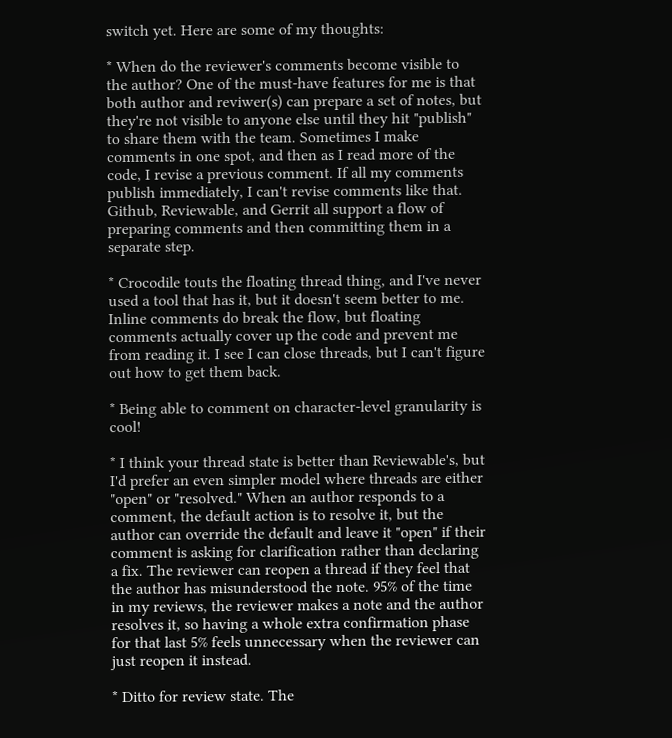switch yet. Here are some of my thoughts:

* When do the reviewer's comments become visible to the author? One of the must-have features for me is that both author and reviwer(s) can prepare a set of notes, but they're not visible to anyone else until they hit "publish" to share them with the team. Sometimes I make comments in one spot, and then as I read more of the code, I revise a previous comment. If all my comments publish immediately, I can't revise comments like that. Github, Reviewable, and Gerrit all support a flow of preparing comments and then committing them in a separate step.

* Crocodile touts the floating thread thing, and I've never used a tool that has it, but it doesn't seem better to me. Inline comments do break the flow, but floating comments actually cover up the code and prevent me from reading it. I see I can close threads, but I can't figure out how to get them back.

* Being able to comment on character-level granularity is cool!

* I think your thread state is better than Reviewable's, but I'd prefer an even simpler model where threads are either "open" or "resolved." When an author responds to a comment, the default action is to resolve it, but the author can override the default and leave it "open" if their comment is asking for clarification rather than declaring a fix. The reviewer can reopen a thread if they feel that the author has misunderstood the note. 95% of the time in my reviews, the reviewer makes a note and the author resolves it, so having a whole extra confirmation phase for that last 5% feels unnecessary when the reviewer can just reopen it instead.

* Ditto for review state. The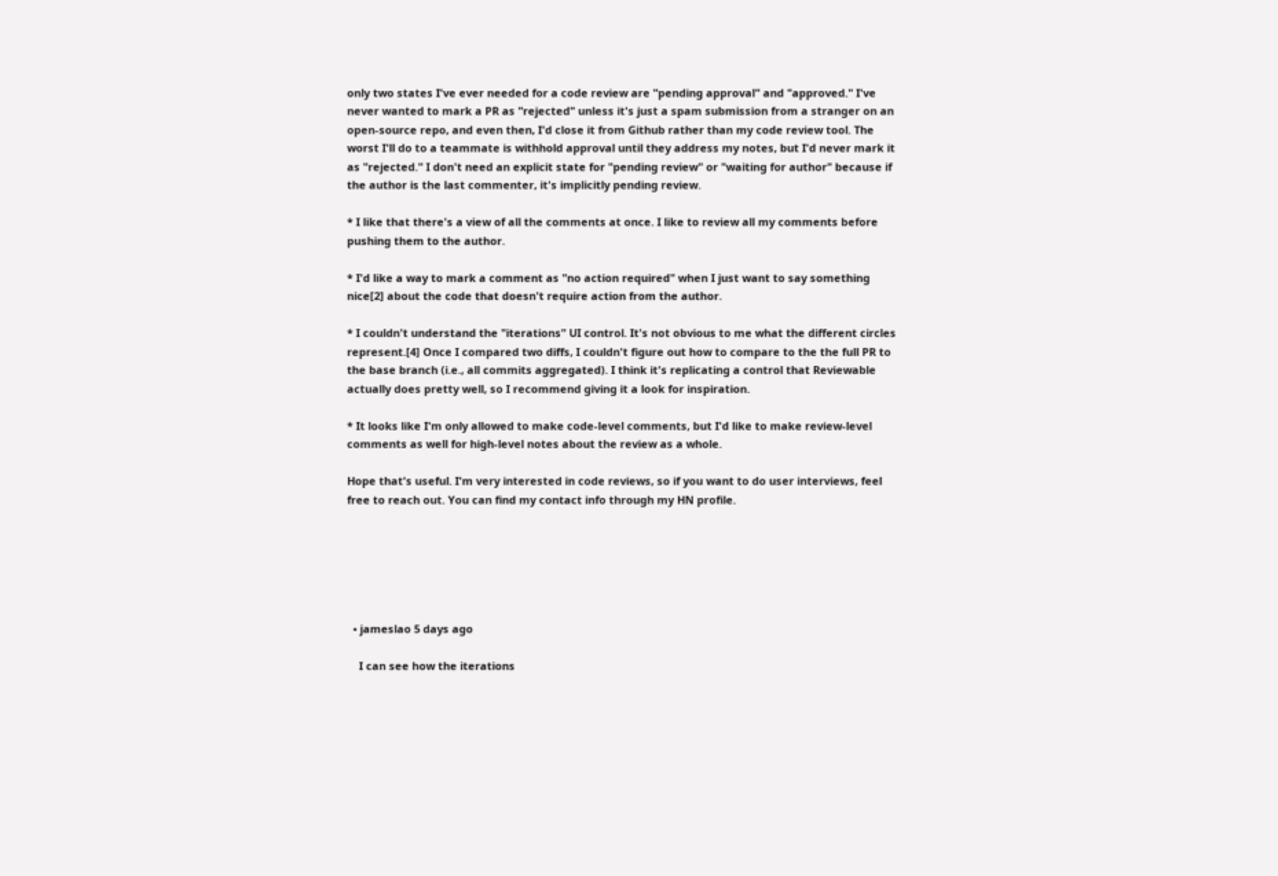only two states I've ever needed for a code review are "pending approval" and "approved." I've never wanted to mark a PR as "rejected" unless it's just a spam submission from a stranger on an open-source repo, and even then, I'd close it from Github rather than my code review tool. The worst I'll do to a teammate is withhold approval until they address my notes, but I'd never mark it as "rejected." I don't need an explicit state for "pending review" or "waiting for author" because if the author is the last commenter, it's implicitly pending review.

* I like that there's a view of all the comments at once. I like to review all my comments before pushing them to the author.

* I'd like a way to mark a comment as "no action required" when I just want to say something nice[2] about the code that doesn't require action from the author.

* I couldn't understand the "iterations" UI control. It's not obvious to me what the different circles represent.[4] Once I compared two diffs, I couldn't figure out how to compare to the the full PR to the base branch (i.e., all commits aggregated). I think it's replicating a control that Reviewable actually does pretty well, so I recommend giving it a look for inspiration.

* It looks like I'm only allowed to make code-level comments, but I'd like to make review-level comments as well for high-level notes about the review as a whole.

Hope that's useful. I'm very interested in code reviews, so if you want to do user interviews, feel free to reach out. You can find my contact info through my HN profile.






  • jameslao 5 days ago

    I can see how the iterations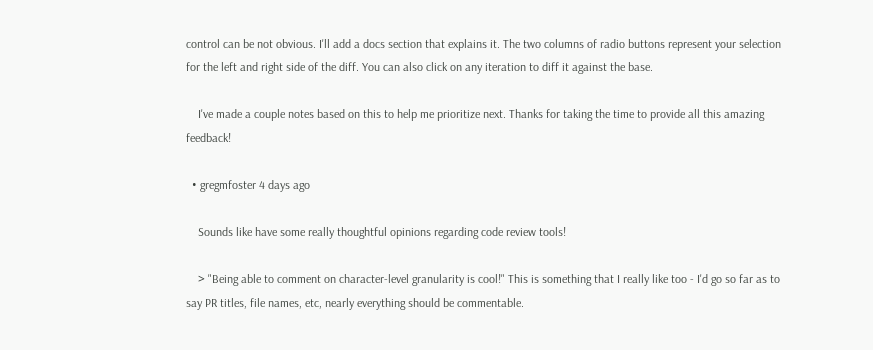control can be not obvious. I'll add a docs section that explains it. The two columns of radio buttons represent your selection for the left and right side of the diff. You can also click on any iteration to diff it against the base.

    I've made a couple notes based on this to help me prioritize next. Thanks for taking the time to provide all this amazing feedback!

  • gregmfoster 4 days ago

    Sounds like have some really thoughtful opinions regarding code review tools!

    > "Being able to comment on character-level granularity is cool!" This is something that I really like too - I'd go so far as to say PR titles, file names, etc, nearly everything should be commentable.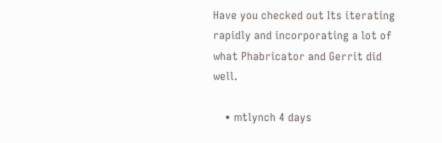Have you checked out Its iterating rapidly and incorporating a lot of what Phabricator and Gerrit did well.

    • mtlynch 4 days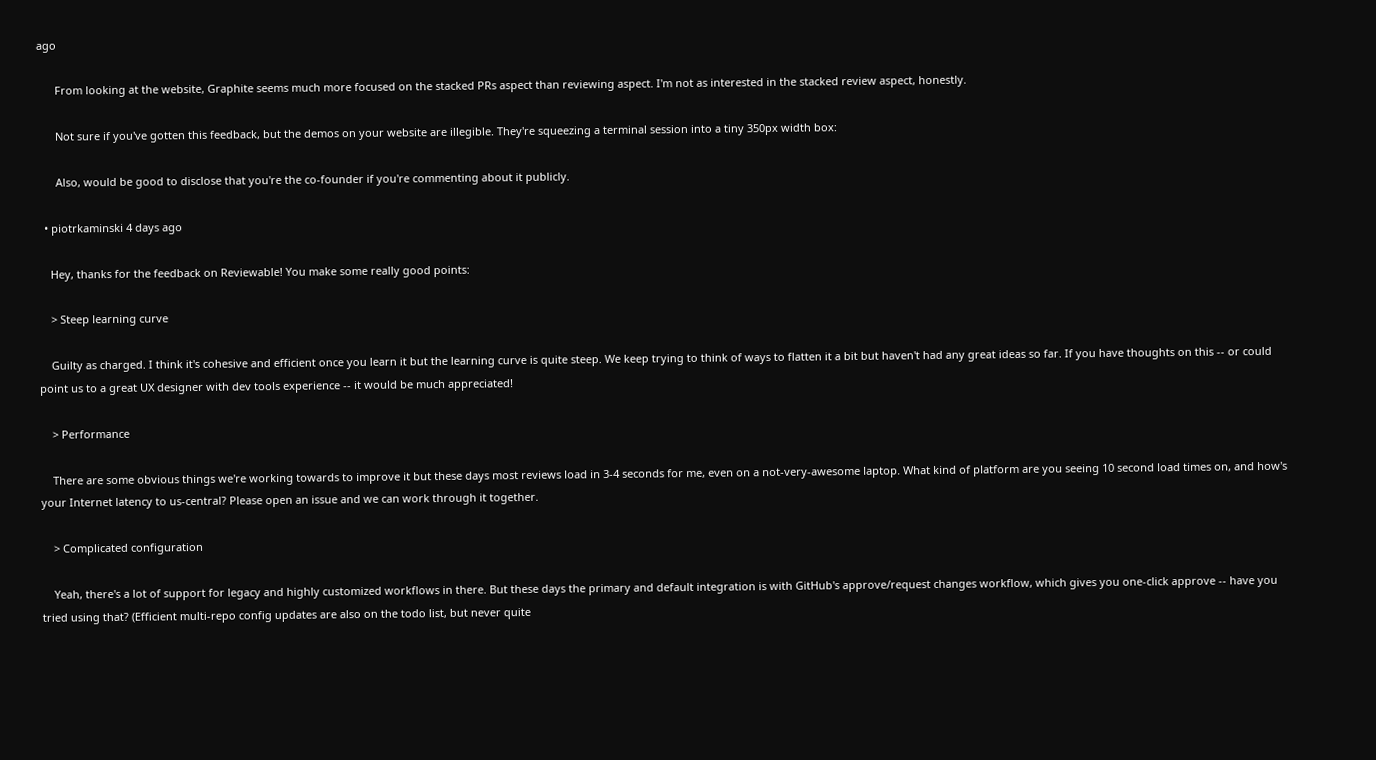ago

      From looking at the website, Graphite seems much more focused on the stacked PRs aspect than reviewing aspect. I'm not as interested in the stacked review aspect, honestly.

      Not sure if you've gotten this feedback, but the demos on your website are illegible. They're squeezing a terminal session into a tiny 350px width box:

      Also, would be good to disclose that you're the co-founder if you're commenting about it publicly.

  • piotrkaminski 4 days ago

    Hey, thanks for the feedback on Reviewable! You make some really good points:

    > Steep learning curve

    Guilty as charged. I think it's cohesive and efficient once you learn it but the learning curve is quite steep. We keep trying to think of ways to flatten it a bit but haven't had any great ideas so far. If you have thoughts on this -- or could point us to a great UX designer with dev tools experience -- it would be much appreciated!

    > Performance

    There are some obvious things we're working towards to improve it but these days most reviews load in 3-4 seconds for me, even on a not-very-awesome laptop. What kind of platform are you seeing 10 second load times on, and how's your Internet latency to us-central? Please open an issue and we can work through it together.

    > Complicated configuration

    Yeah, there's a lot of support for legacy and highly customized workflows in there. But these days the primary and default integration is with GitHub's approve/request changes workflow, which gives you one-click approve -- have you tried using that? (Efficient multi-repo config updates are also on the todo list, but never quite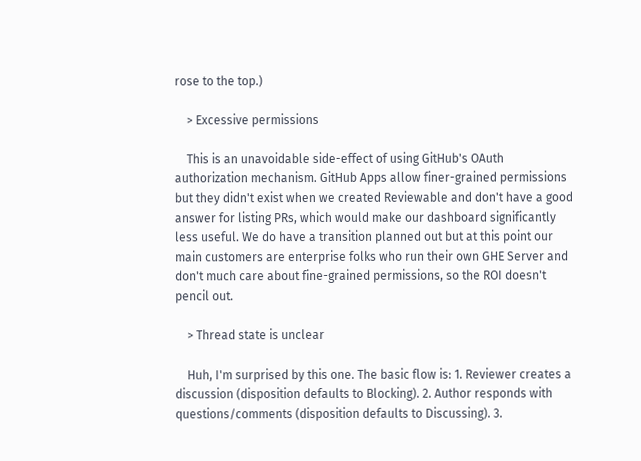rose to the top.)

    > Excessive permissions

    This is an unavoidable side-effect of using GitHub's OAuth authorization mechanism. GitHub Apps allow finer-grained permissions but they didn't exist when we created Reviewable and don't have a good answer for listing PRs, which would make our dashboard significantly less useful. We do have a transition planned out but at this point our main customers are enterprise folks who run their own GHE Server and don't much care about fine-grained permissions, so the ROI doesn't pencil out.

    > Thread state is unclear

    Huh, I'm surprised by this one. The basic flow is: 1. Reviewer creates a discussion (disposition defaults to Blocking). 2. Author responds with questions/comments (disposition defaults to Discussing). 3.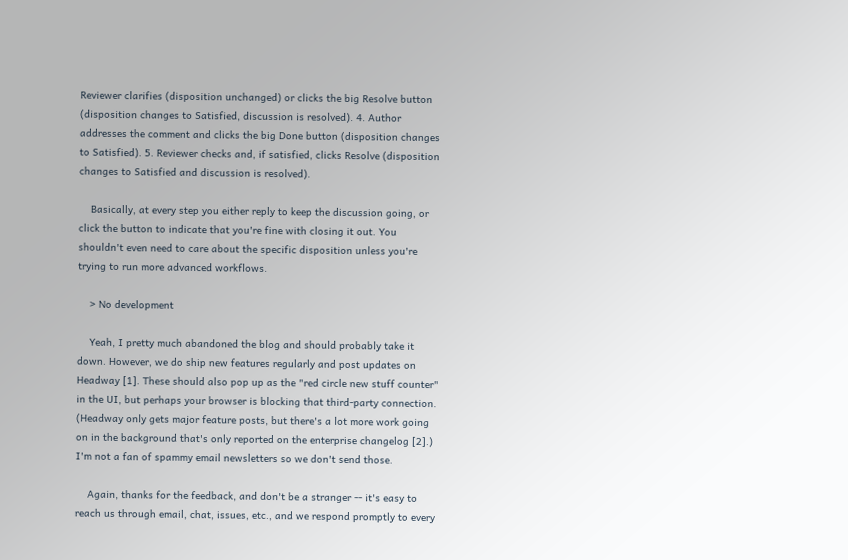Reviewer clarifies (disposition unchanged) or clicks the big Resolve button (disposition changes to Satisfied, discussion is resolved). 4. Author addresses the comment and clicks the big Done button (disposition changes to Satisfied). 5. Reviewer checks and, if satisfied, clicks Resolve (disposition changes to Satisfied and discussion is resolved).

    Basically, at every step you either reply to keep the discussion going, or click the button to indicate that you're fine with closing it out. You shouldn't even need to care about the specific disposition unless you're trying to run more advanced workflows.

    > No development

    Yeah, I pretty much abandoned the blog and should probably take it down. However, we do ship new features regularly and post updates on Headway [1]. These should also pop up as the "red circle new stuff counter" in the UI, but perhaps your browser is blocking that third-party connection. (Headway only gets major feature posts, but there's a lot more work going on in the background that's only reported on the enterprise changelog [2].) I'm not a fan of spammy email newsletters so we don't send those.

    Again, thanks for the feedback, and don't be a stranger -- it's easy to reach us through email, chat, issues, etc., and we respond promptly to every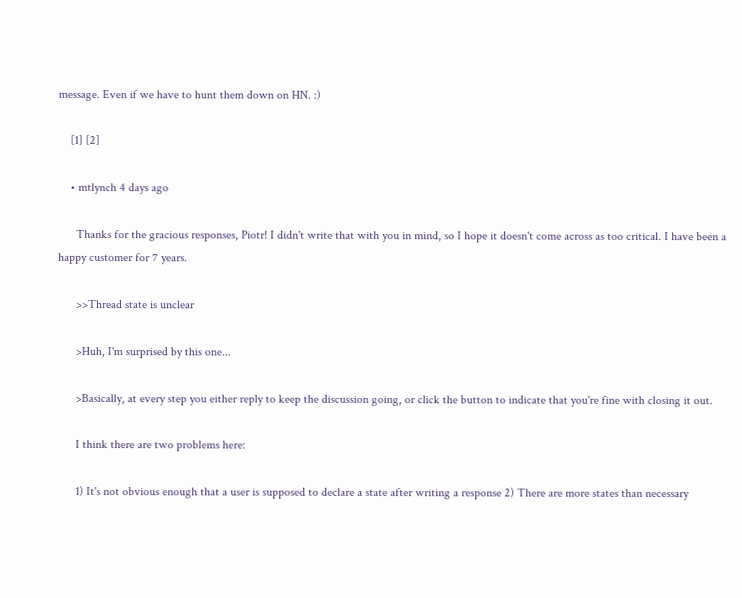message. Even if we have to hunt them down on HN. :)

    [1] [2]

    • mtlynch 4 days ago

      Thanks for the gracious responses, Piotr! I didn't write that with you in mind, so I hope it doesn't come across as too critical. I have been a happy customer for 7 years.

      >>Thread state is unclear

      >Huh, I'm surprised by this one...

      >Basically, at every step you either reply to keep the discussion going, or click the button to indicate that you're fine with closing it out.

      I think there are two problems here:

      1) It's not obvious enough that a user is supposed to declare a state after writing a response 2) There are more states than necessary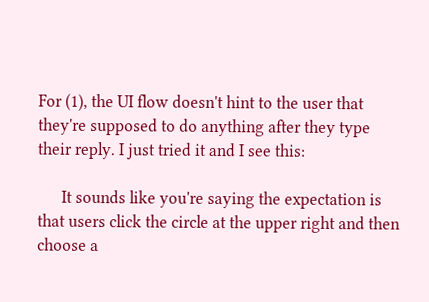For (1), the UI flow doesn't hint to the user that they're supposed to do anything after they type their reply. I just tried it and I see this:

      It sounds like you're saying the expectation is that users click the circle at the upper right and then choose a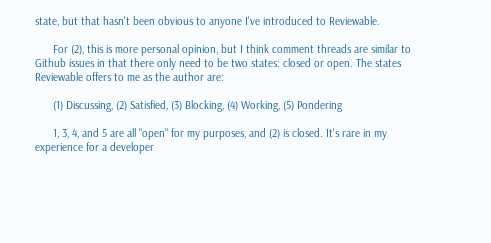state, but that hasn't been obvious to anyone I've introduced to Reviewable.

      For (2), this is more personal opinion, but I think comment threads are similar to Github issues in that there only need to be two states: closed or open. The states Reviewable offers to me as the author are:

      (1) Discussing, (2) Satisfied, (3) Blocking, (4) Working, (5) Pondering

      1, 3, 4, and 5 are all "open" for my purposes, and (2) is closed. It's rare in my experience for a developer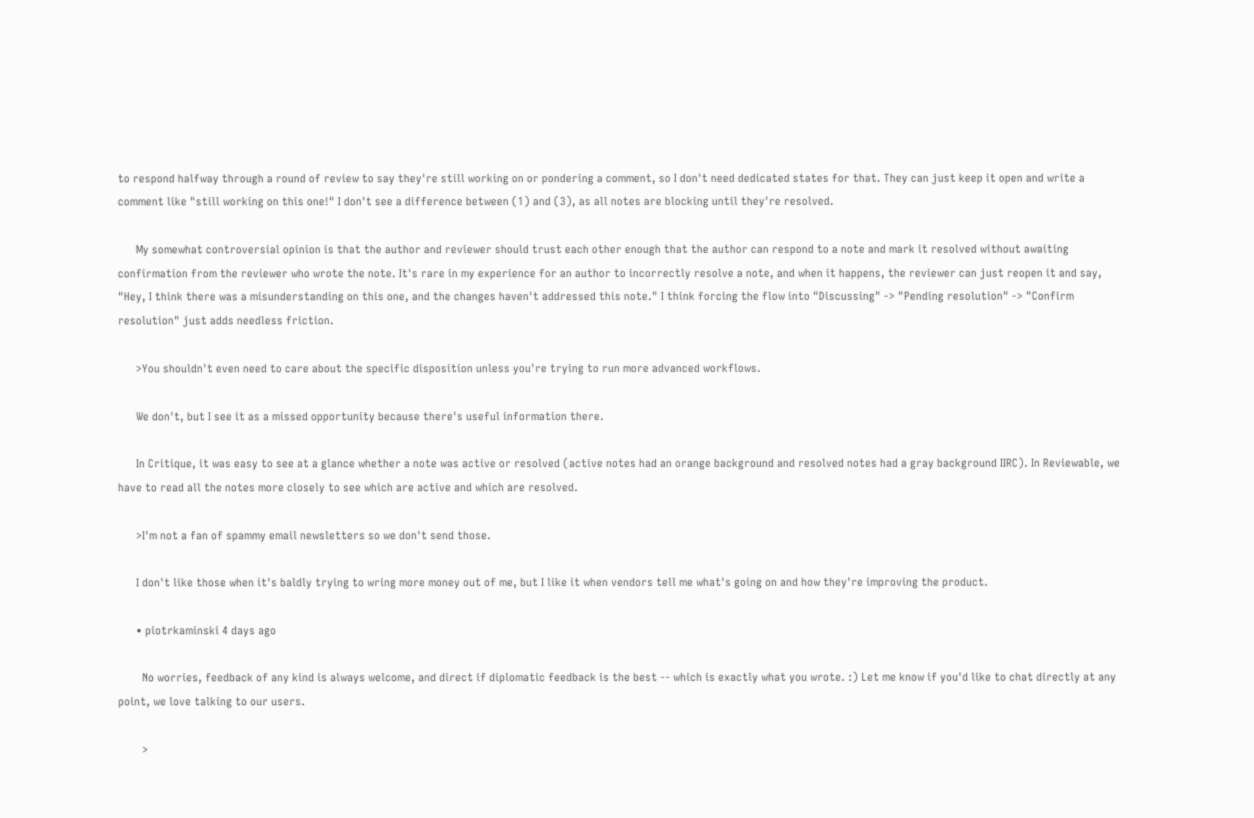to respond halfway through a round of review to say they're still working on or pondering a comment, so I don't need dedicated states for that. They can just keep it open and write a comment like "still working on this one!" I don't see a difference between (1) and (3), as all notes are blocking until they're resolved.

      My somewhat controversial opinion is that the author and reviewer should trust each other enough that the author can respond to a note and mark it resolved without awaiting confirmation from the reviewer who wrote the note. It's rare in my experience for an author to incorrectly resolve a note, and when it happens, the reviewer can just reopen it and say, "Hey, I think there was a misunderstanding on this one, and the changes haven't addressed this note." I think forcing the flow into "Discussing" -> "Pending resolution" -> "Confirm resolution" just adds needless friction.

      >You shouldn't even need to care about the specific disposition unless you're trying to run more advanced workflows.

      We don't, but I see it as a missed opportunity because there's useful information there.

      In Critique, it was easy to see at a glance whether a note was active or resolved (active notes had an orange background and resolved notes had a gray background IIRC). In Reviewable, we have to read all the notes more closely to see which are active and which are resolved.

      >I'm not a fan of spammy email newsletters so we don't send those.

      I don't like those when it's baldly trying to wring more money out of me, but I like it when vendors tell me what's going on and how they're improving the product.

      • piotrkaminski 4 days ago

        No worries, feedback of any kind is always welcome, and direct if diplomatic feedback is the best -- which is exactly what you wrote. :) Let me know if you'd like to chat directly at any point, we love talking to our users.

        >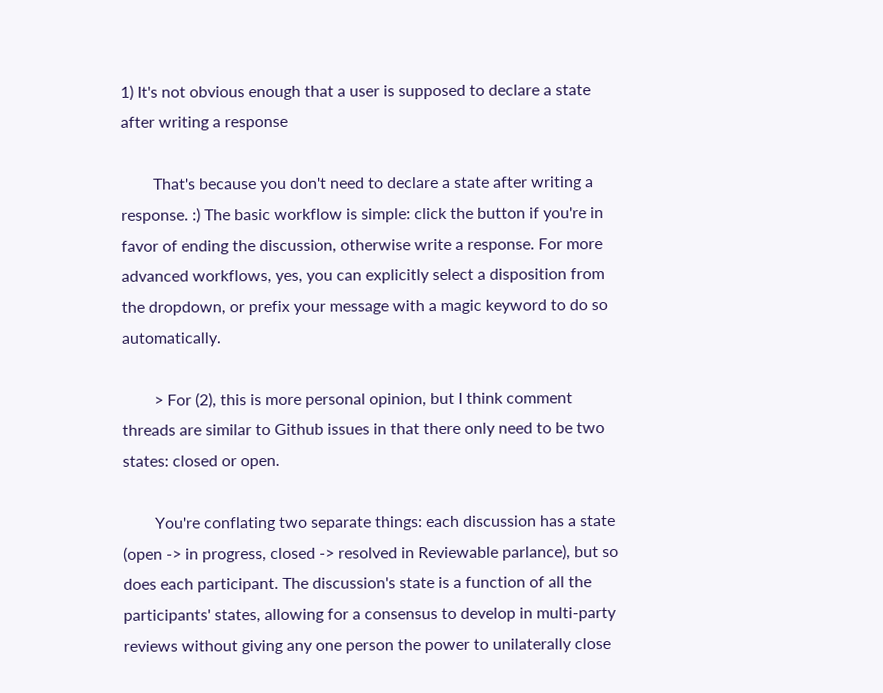1) It's not obvious enough that a user is supposed to declare a state after writing a response

        That's because you don't need to declare a state after writing a response. :) The basic workflow is simple: click the button if you're in favor of ending the discussion, otherwise write a response. For more advanced workflows, yes, you can explicitly select a disposition from the dropdown, or prefix your message with a magic keyword to do so automatically.

        > For (2), this is more personal opinion, but I think comment threads are similar to Github issues in that there only need to be two states: closed or open.

        You're conflating two separate things: each discussion has a state (open -> in progress, closed -> resolved in Reviewable parlance), but so does each participant. The discussion's state is a function of all the participants' states, allowing for a consensus to develop in multi-party reviews without giving any one person the power to unilaterally close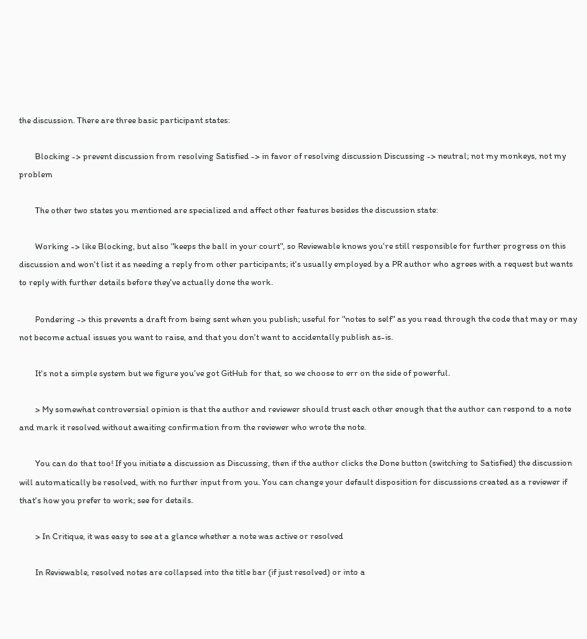the discussion. There are three basic participant states:

        Blocking -> prevent discussion from resolving Satisfied -> in favor of resolving discussion Discussing -> neutral; not my monkeys, not my problem

        The other two states you mentioned are specialized and affect other features besides the discussion state:

        Working -> like Blocking, but also "keeps the ball in your court", so Reviewable knows you're still responsible for further progress on this discussion and won't list it as needing a reply from other participants; it's usually employed by a PR author who agrees with a request but wants to reply with further details before they've actually done the work.

        Pondering -> this prevents a draft from being sent when you publish; useful for "notes to self" as you read through the code that may or may not become actual issues you want to raise, and that you don't want to accidentally publish as-is.

        It's not a simple system but we figure you've got GitHub for that, so we choose to err on the side of powerful.

        > My somewhat controversial opinion is that the author and reviewer should trust each other enough that the author can respond to a note and mark it resolved without awaiting confirmation from the reviewer who wrote the note.

        You can do that too! If you initiate a discussion as Discussing, then if the author clicks the Done button (switching to Satisfied) the discussion will automatically be resolved, with no further input from you. You can change your default disposition for discussions created as a reviewer if that's how you prefer to work; see for details.

        > In Critique, it was easy to see at a glance whether a note was active or resolved

        In Reviewable, resolved notes are collapsed into the title bar (if just resolved) or into a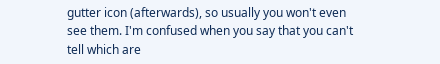gutter icon (afterwards), so usually you won't even see them. I'm confused when you say that you can't tell which are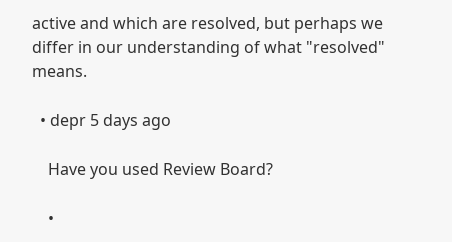active and which are resolved, but perhaps we differ in our understanding of what "resolved" means.

  • depr 5 days ago

    Have you used Review Board?

    •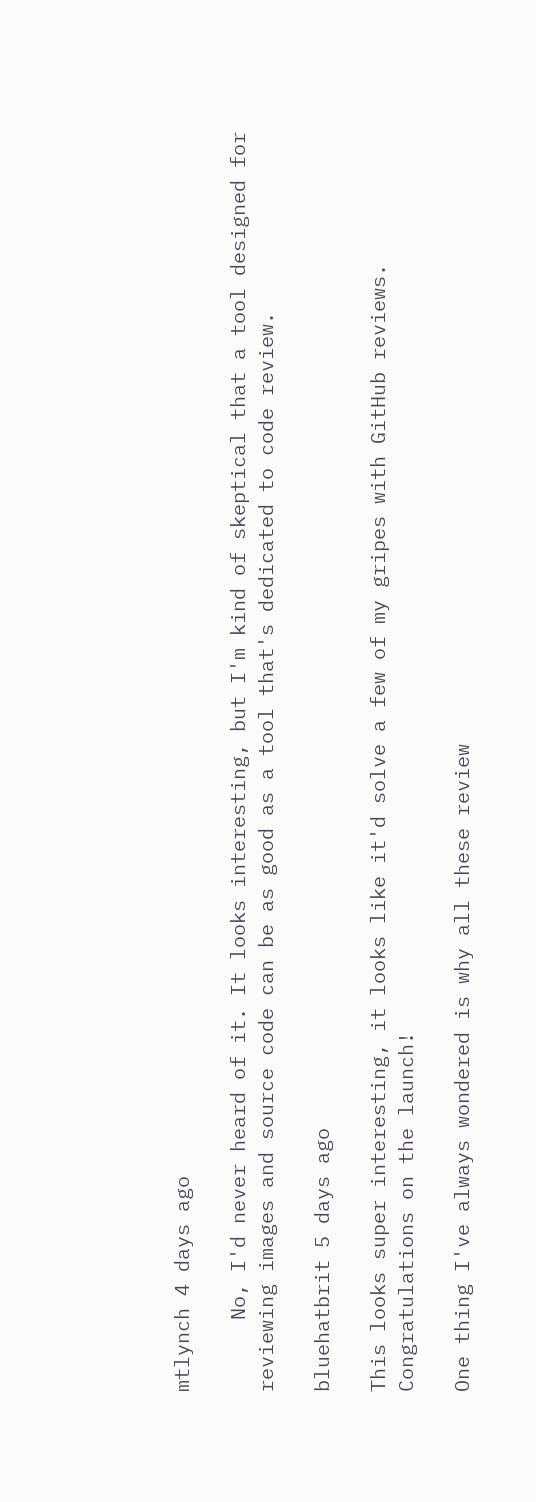mtlynch 4 days ago

      No, I'd never heard of it. It looks interesting, but I'm kind of skeptical that a tool designed for reviewing images and source code can be as good as a tool that's dedicated to code review.

bluehatbrit 5 days ago

This looks super interesting, it looks like it'd solve a few of my gripes with GitHub reviews. Congratulations on the launch!

One thing I've always wondered is why all these review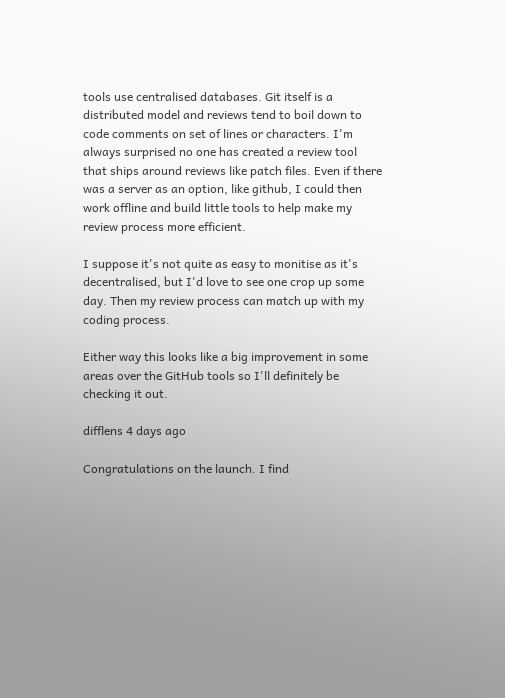tools use centralised databases. Git itself is a distributed model and reviews tend to boil down to code comments on set of lines or characters. I'm always surprised no one has created a review tool that ships around reviews like patch files. Even if there was a server as an option, like github, I could then work offline and build little tools to help make my review process more efficient.

I suppose it's not quite as easy to monitise as it's decentralised, but I'd love to see one crop up some day. Then my review process can match up with my coding process.

Either way this looks like a big improvement in some areas over the GitHub tools so I'll definitely be checking it out.

difflens 4 days ago

Congratulations on the launch. I find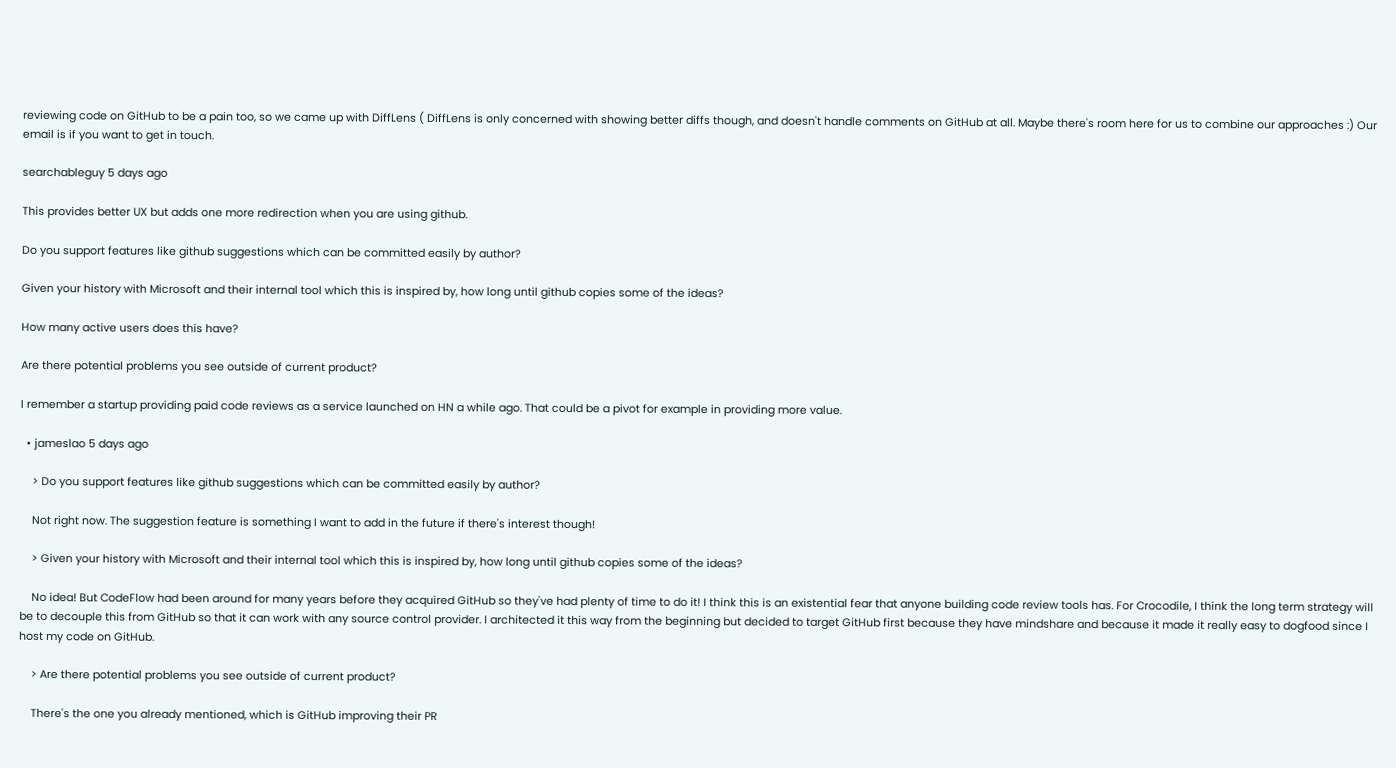reviewing code on GitHub to be a pain too, so we came up with DiffLens ( DiffLens is only concerned with showing better diffs though, and doesn't handle comments on GitHub at all. Maybe there's room here for us to combine our approaches :) Our email is if you want to get in touch.

searchableguy 5 days ago

This provides better UX but adds one more redirection when you are using github.

Do you support features like github suggestions which can be committed easily by author?

Given your history with Microsoft and their internal tool which this is inspired by, how long until github copies some of the ideas?

How many active users does this have?

Are there potential problems you see outside of current product?

I remember a startup providing paid code reviews as a service launched on HN a while ago. That could be a pivot for example in providing more value.

  • jameslao 5 days ago

    > Do you support features like github suggestions which can be committed easily by author?

    Not right now. The suggestion feature is something I want to add in the future if there's interest though!

    > Given your history with Microsoft and their internal tool which this is inspired by, how long until github copies some of the ideas?

    No idea! But CodeFlow had been around for many years before they acquired GitHub so they've had plenty of time to do it! I think this is an existential fear that anyone building code review tools has. For Crocodile, I think the long term strategy will be to decouple this from GitHub so that it can work with any source control provider. I architected it this way from the beginning but decided to target GitHub first because they have mindshare and because it made it really easy to dogfood since I host my code on GitHub.

    > Are there potential problems you see outside of current product?

    There's the one you already mentioned, which is GitHub improving their PR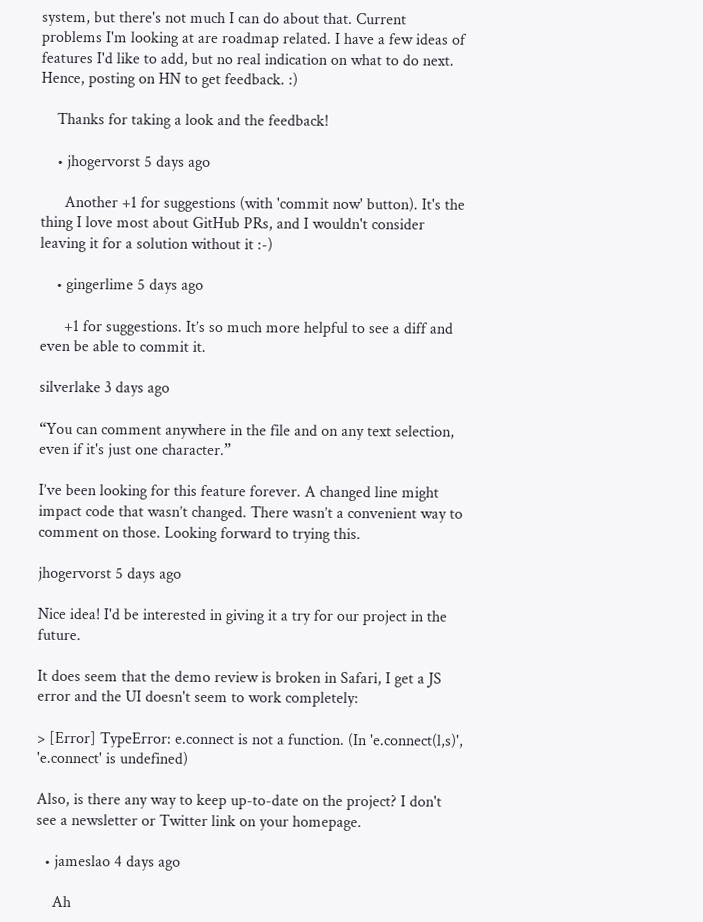system, but there's not much I can do about that. Current problems I'm looking at are roadmap related. I have a few ideas of features I'd like to add, but no real indication on what to do next. Hence, posting on HN to get feedback. :)

    Thanks for taking a look and the feedback!

    • jhogervorst 5 days ago

      Another +1 for suggestions (with 'commit now' button). It's the thing I love most about GitHub PRs, and I wouldn't consider leaving it for a solution without it :-)

    • gingerlime 5 days ago

      +1 for suggestions. It’s so much more helpful to see a diff and even be able to commit it.

silverlake 3 days ago

“You can comment anywhere in the file and on any text selection, even if it's just one character.”

I’ve been looking for this feature forever. A changed line might impact code that wasn’t changed. There wasn’t a convenient way to comment on those. Looking forward to trying this.

jhogervorst 5 days ago

Nice idea! I'd be interested in giving it a try for our project in the future.

It does seem that the demo review is broken in Safari, I get a JS error and the UI doesn't seem to work completely:

> [Error] TypeError: e.connect is not a function. (In 'e.connect(l,s)', 'e.connect' is undefined)

Also, is there any way to keep up-to-date on the project? I don't see a newsletter or Twitter link on your homepage.

  • jameslao 4 days ago

    Ah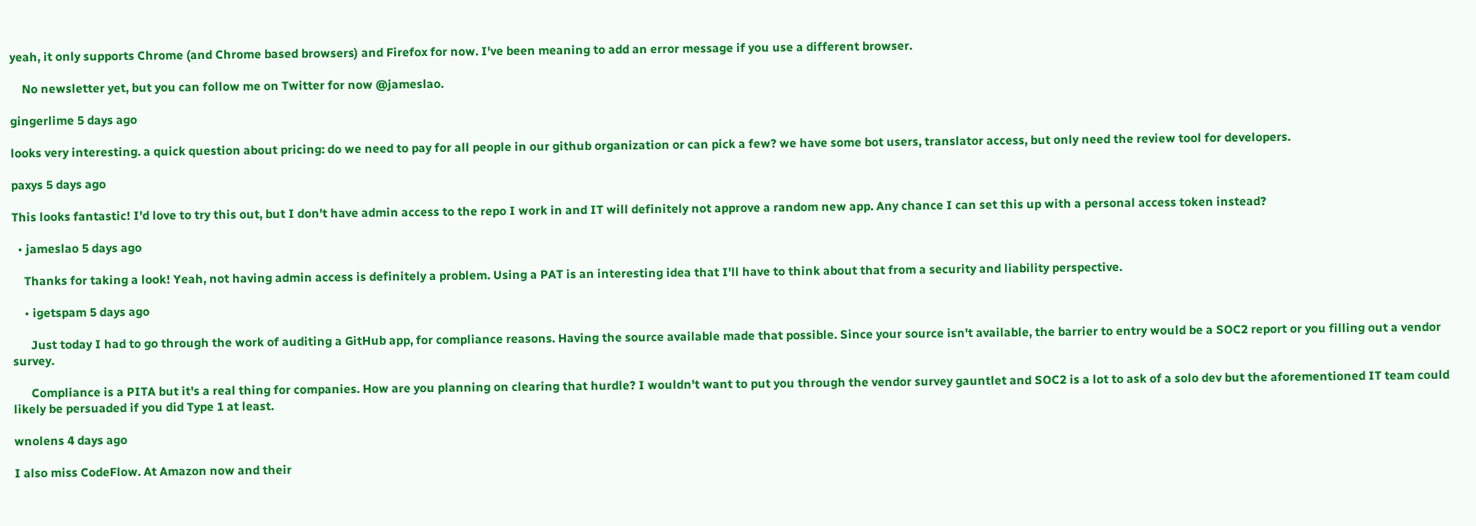yeah, it only supports Chrome (and Chrome based browsers) and Firefox for now. I've been meaning to add an error message if you use a different browser.

    No newsletter yet, but you can follow me on Twitter for now @jameslao.

gingerlime 5 days ago

looks very interesting. a quick question about pricing: do we need to pay for all people in our github organization or can pick a few? we have some bot users, translator access, but only need the review tool for developers.

paxys 5 days ago

This looks fantastic! I'd love to try this out, but I don't have admin access to the repo I work in and IT will definitely not approve a random new app. Any chance I can set this up with a personal access token instead?

  • jameslao 5 days ago

    Thanks for taking a look! Yeah, not having admin access is definitely a problem. Using a PAT is an interesting idea that I'll have to think about that from a security and liability perspective.

    • igetspam 5 days ago

      Just today I had to go through the work of auditing a GitHub app, for compliance reasons. Having the source available made that possible. Since your source isn't available, the barrier to entry would be a SOC2 report or you filling out a vendor survey.

      Compliance is a PITA but it's a real thing for companies. How are you planning on clearing that hurdle? I wouldn't want to put you through the vendor survey gauntlet and SOC2 is a lot to ask of a solo dev but the aforementioned IT team could likely be persuaded if you did Type 1 at least.

wnolens 4 days ago

I also miss CodeFlow. At Amazon now and their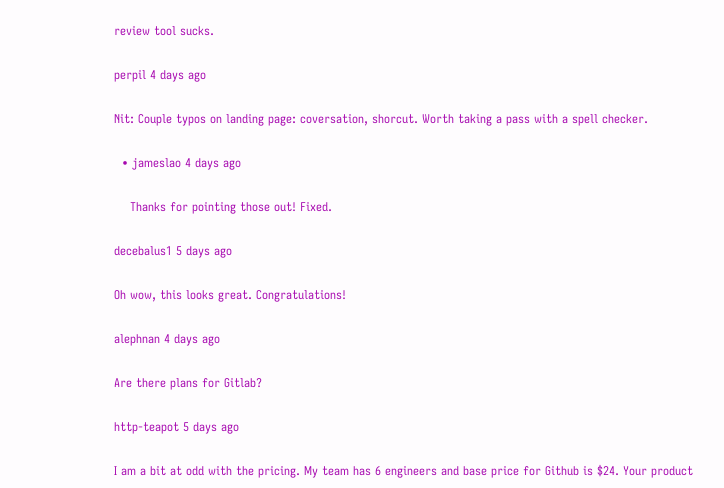review tool sucks.

perpil 4 days ago

Nit: Couple typos on landing page: coversation, shorcut. Worth taking a pass with a spell checker.

  • jameslao 4 days ago

    Thanks for pointing those out! Fixed.

decebalus1 5 days ago

Oh wow, this looks great. Congratulations!

alephnan 4 days ago

Are there plans for Gitlab?

http-teapot 5 days ago

I am a bit at odd with the pricing. My team has 6 engineers and base price for Github is $24. Your product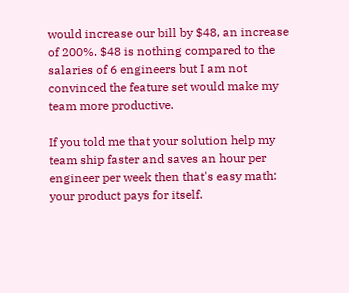would increase our bill by $48, an increase of 200%. $48 is nothing compared to the salaries of 6 engineers but I am not convinced the feature set would make my team more productive.

If you told me that your solution help my team ship faster and saves an hour per engineer per week then that's easy math: your product pays for itself.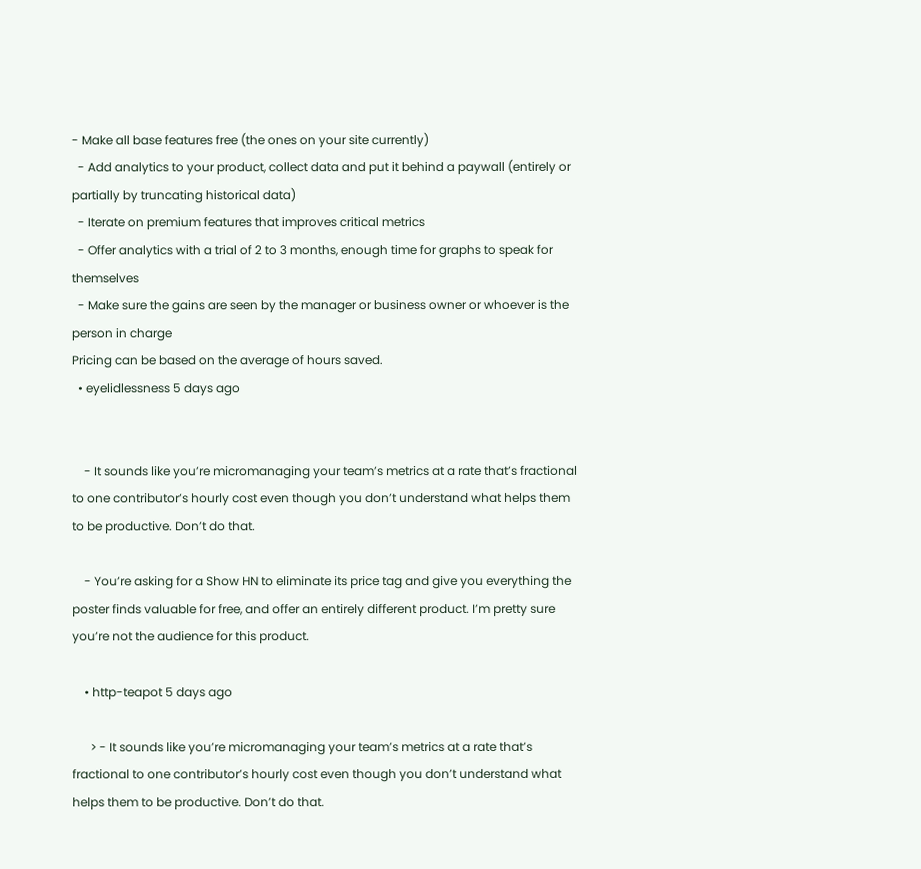- Make all base features free (the ones on your site currently)
  - Add analytics to your product, collect data and put it behind a paywall (entirely or partially by truncating historical data)
  - Iterate on premium features that improves critical metrics
  - Offer analytics with a trial of 2 to 3 months, enough time for graphs to speak for themselves
  - Make sure the gains are seen by the manager or business owner or whoever is the person in charge
Pricing can be based on the average of hours saved.
  • eyelidlessness 5 days ago


    - It sounds like you’re micromanaging your team’s metrics at a rate that’s fractional to one contributor’s hourly cost even though you don’t understand what helps them to be productive. Don’t do that.

    - You’re asking for a Show HN to eliminate its price tag and give you everything the poster finds valuable for free, and offer an entirely different product. I’m pretty sure you’re not the audience for this product.

    • http-teapot 5 days ago

      > - It sounds like you’re micromanaging your team’s metrics at a rate that’s fractional to one contributor’s hourly cost even though you don’t understand what helps them to be productive. Don’t do that.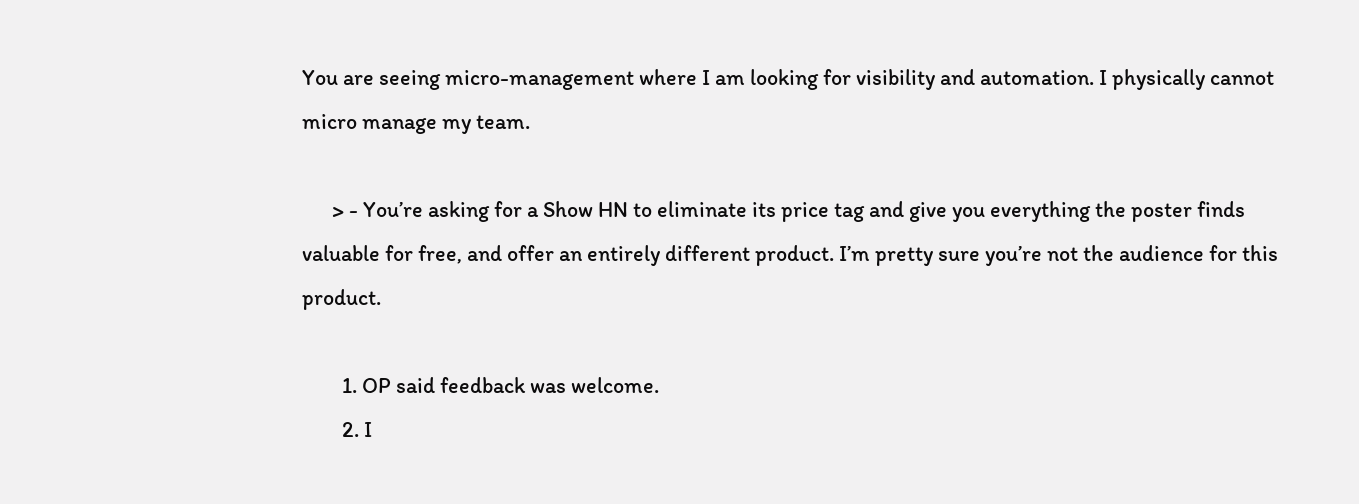You are seeing micro-management where I am looking for visibility and automation. I physically cannot micro manage my team.

      > - You’re asking for a Show HN to eliminate its price tag and give you everything the poster finds valuable for free, and offer an entirely different product. I’m pretty sure you’re not the audience for this product.

        1. OP said feedback was welcome.
        2. I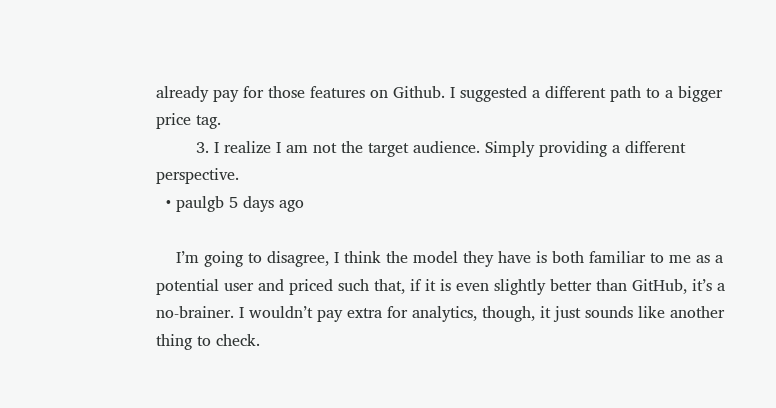already pay for those features on Github. I suggested a different path to a bigger price tag.
        3. I realize I am not the target audience. Simply providing a different perspective.
  • paulgb 5 days ago

    I’m going to disagree, I think the model they have is both familiar to me as a potential user and priced such that, if it is even slightly better than GitHub, it’s a no-brainer. I wouldn’t pay extra for analytics, though, it just sounds like another thing to check.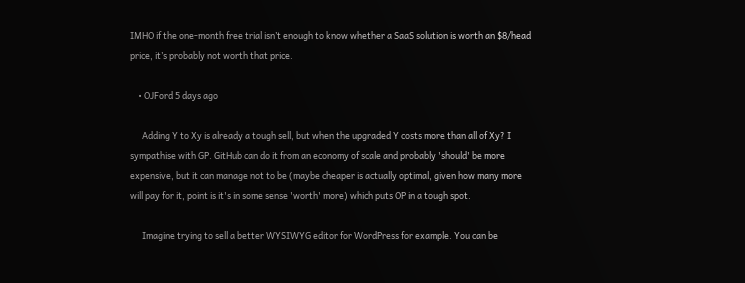IMHO if the one-month free trial isn’t enough to know whether a SaaS solution is worth an $8/head price, it’s probably not worth that price.

    • OJFord 5 days ago

      Adding Y to Xy is already a tough sell, but when the upgraded Y costs more than all of Xy? I sympathise with GP. GitHub can do it from an economy of scale and probably 'should' be more expensive, but it can manage not to be (maybe cheaper is actually optimal, given how many more will pay for it, point is it's in some sense 'worth' more) which puts OP in a tough spot.

      Imagine trying to sell a better WYSIWYG editor for WordPress for example. You can be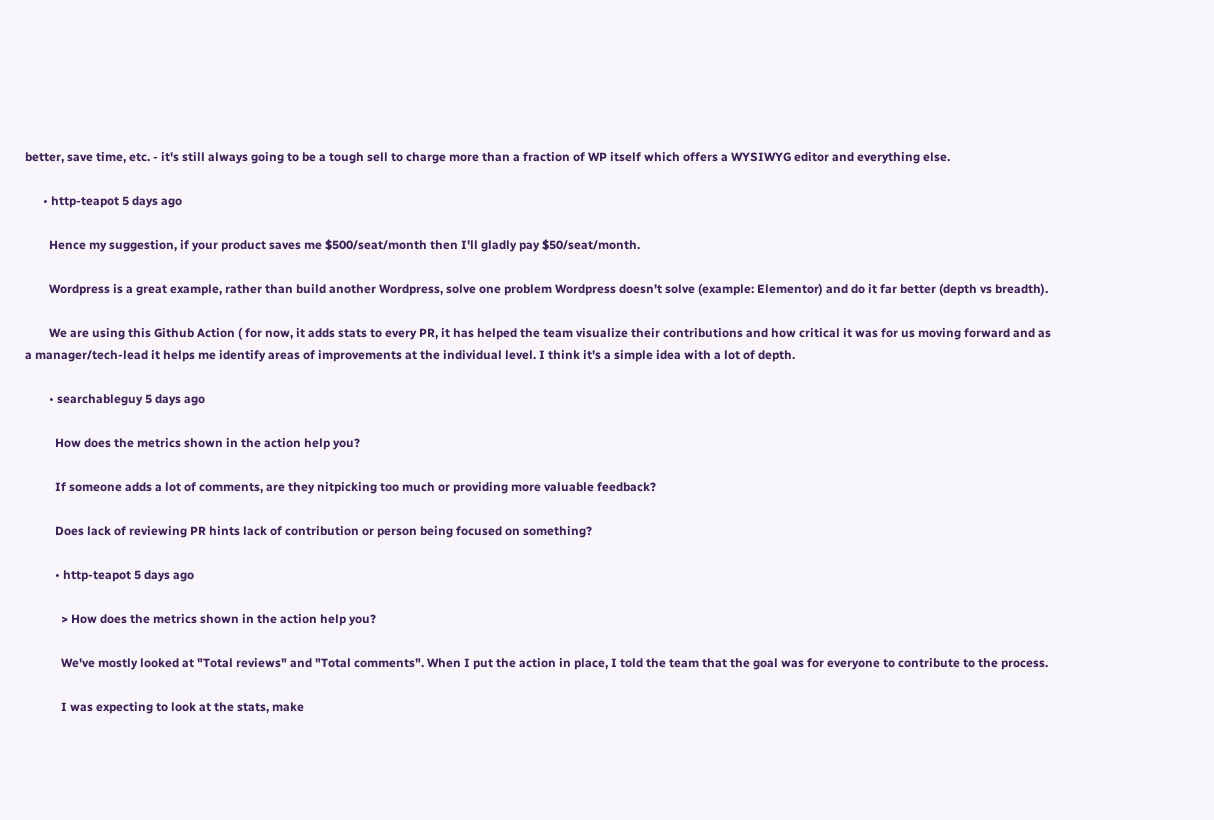better, save time, etc. - it's still always going to be a tough sell to charge more than a fraction of WP itself which offers a WYSIWYG editor and everything else.

      • http-teapot 5 days ago

        Hence my suggestion, if your product saves me $500/seat/month then I'll gladly pay $50/seat/month.

        Wordpress is a great example, rather than build another Wordpress, solve one problem Wordpress doesn't solve (example: Elementor) and do it far better (depth vs breadth).

        We are using this Github Action ( for now, it adds stats to every PR, it has helped the team visualize their contributions and how critical it was for us moving forward and as a manager/tech-lead it helps me identify areas of improvements at the individual level. I think it's a simple idea with a lot of depth.

        • searchableguy 5 days ago

          How does the metrics shown in the action help you?

          If someone adds a lot of comments, are they nitpicking too much or providing more valuable feedback?

          Does lack of reviewing PR hints lack of contribution or person being focused on something?

          • http-teapot 5 days ago

            > How does the metrics shown in the action help you?

            We've mostly looked at "Total reviews" and "Total comments". When I put the action in place, I told the team that the goal was for everyone to contribute to the process.

            I was expecting to look at the stats, make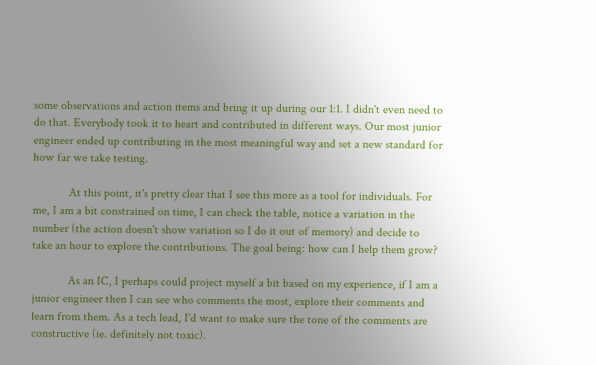some observations and action items and bring it up during our 1:1. I didn't even need to do that. Everybody took it to heart and contributed in different ways. Our most junior engineer ended up contributing in the most meaningful way and set a new standard for how far we take testing.

            At this point, it's pretty clear that I see this more as a tool for individuals. For me, I am a bit constrained on time, I can check the table, notice a variation in the number (the action doesn't show variation so I do it out of memory) and decide to take an hour to explore the contributions. The goal being: how can I help them grow?

            As an IC, I perhaps could project myself a bit based on my experience, if I am a junior engineer then I can see who comments the most, explore their comments and learn from them. As a tech lead, I'd want to make sure the tone of the comments are constructive (ie. definitely not toxic).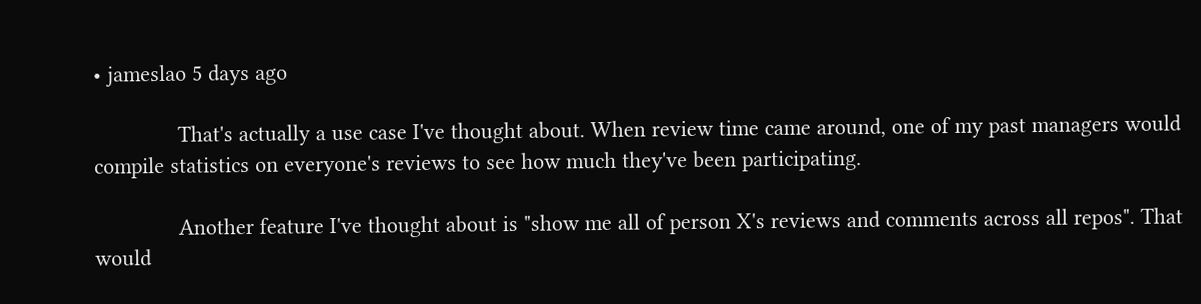• jameslao 5 days ago

              That's actually a use case I've thought about. When review time came around, one of my past managers would compile statistics on everyone's reviews to see how much they've been participating.

              Another feature I've thought about is "show me all of person X's reviews and comments across all repos". That would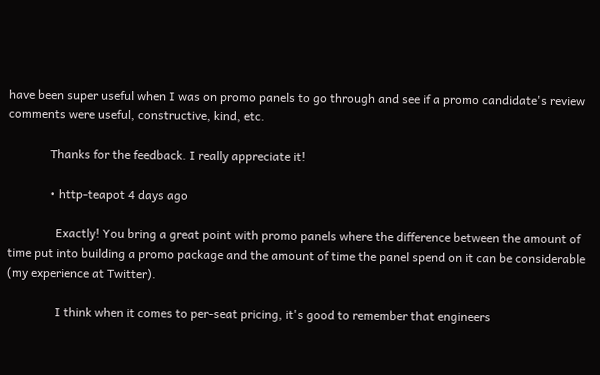have been super useful when I was on promo panels to go through and see if a promo candidate's review comments were useful, constructive, kind, etc.

              Thanks for the feedback. I really appreciate it!

              • http-teapot 4 days ago

                Exactly! You bring a great point with promo panels where the difference between the amount of time put into building a promo package and the amount of time the panel spend on it can be considerable (my experience at Twitter).

                I think when it comes to per-seat pricing, it's good to remember that engineers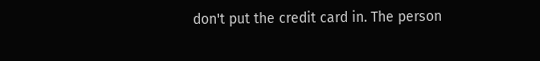don't put the credit card in. The person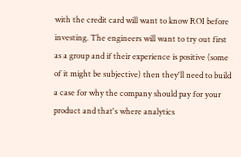with the credit card will want to know ROI before investing. The engineers will want to try out first as a group and if their experience is positive (some of it might be subjective) then they'll need to build a case for why the company should pay for your product and that's where analytics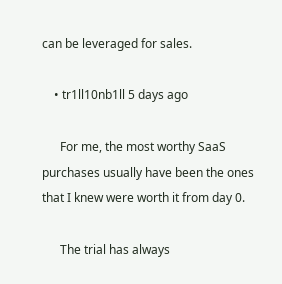can be leveraged for sales.

    • tr1ll10nb1ll 5 days ago

      For me, the most worthy SaaS purchases usually have been the ones that I knew were worth it from day 0.

      The trial has always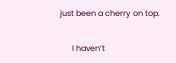just been a cherry on top.

      I haven’t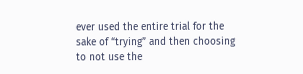ever used the entire trial for the sake of “trying” and then choosing to not use the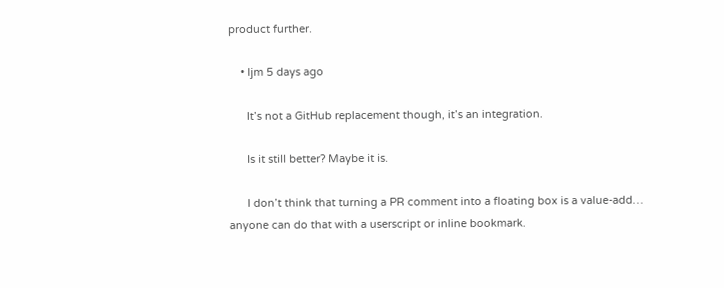product further.

    • ljm 5 days ago

      It’s not a GitHub replacement though, it’s an integration.

      Is it still better? Maybe it is.

      I don’t think that turning a PR comment into a floating box is a value-add… anyone can do that with a userscript or inline bookmark.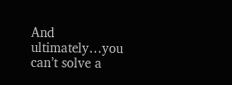And ultimately…you can’t solve a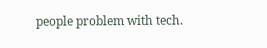people problem with tech.